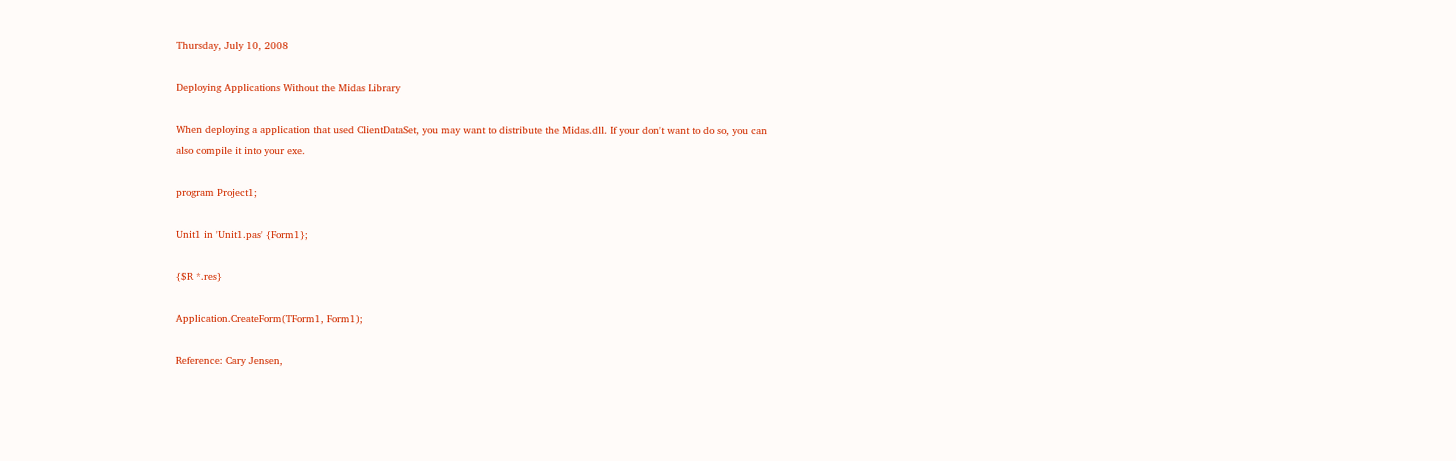Thursday, July 10, 2008

Deploying Applications Without the Midas Library

When deploying a application that used ClientDataSet, you may want to distribute the Midas.dll. If your don't want to do so, you can also compile it into your exe.

program Project1;

Unit1 in 'Unit1.pas' {Form1};

{$R *.res}

Application.CreateForm(TForm1, Form1);

Reference: Cary Jensen,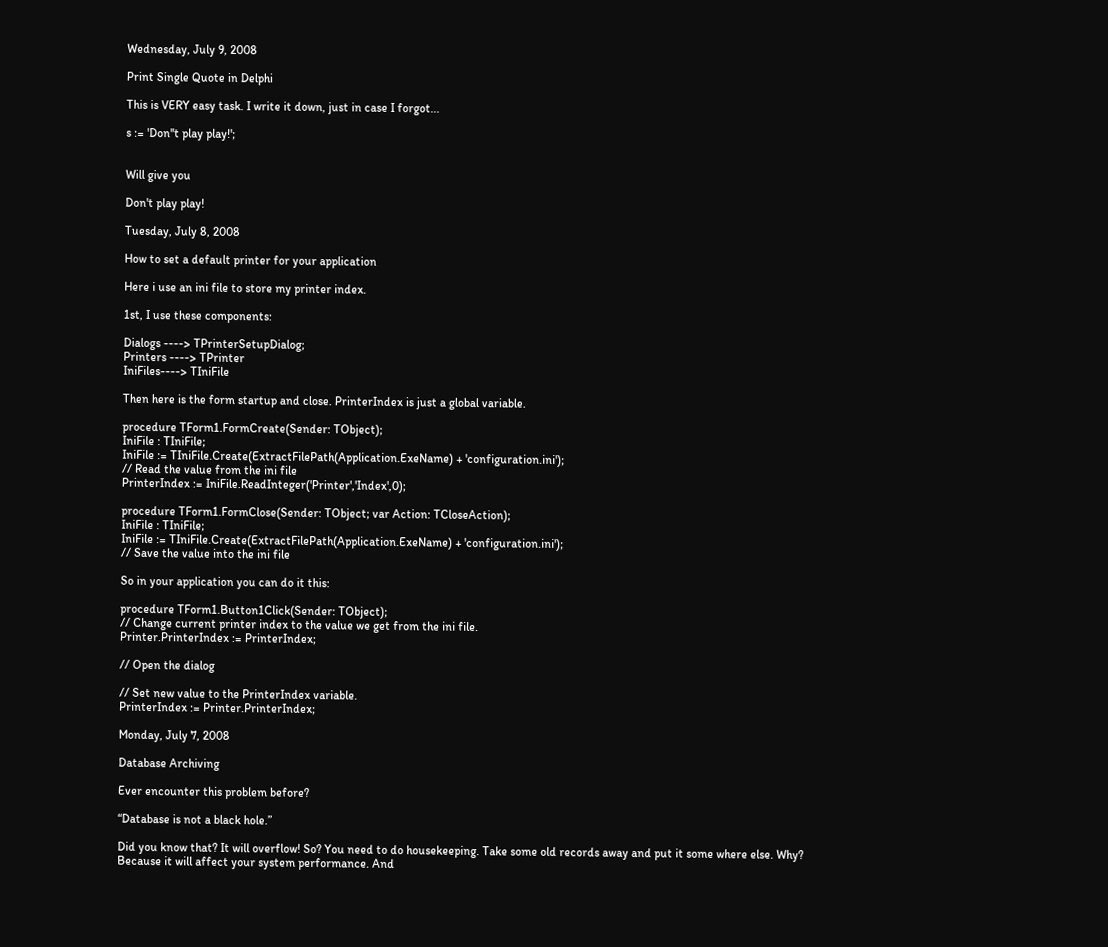Wednesday, July 9, 2008

Print Single Quote in Delphi

This is VERY easy task. I write it down, just in case I forgot...

s := 'Don''t play play!';


Will give you

Don't play play!

Tuesday, July 8, 2008

How to set a default printer for your application

Here i use an ini file to store my printer index.

1st, I use these components:

Dialogs ----> TPrinterSetupDialog;
Printers ----> TPrinter
IniFiles----> TIniFile

Then here is the form startup and close. PrinterIndex is just a global variable.

procedure TForm1.FormCreate(Sender: TObject);
IniFile : TIniFile;
IniFile := TIniFile.Create(ExtractFilePath(Application.ExeName) + 'configuration.ini');
// Read the value from the ini file
PrinterIndex := IniFile.ReadInteger('Printer','Index',0);

procedure TForm1.FormClose(Sender: TObject; var Action: TCloseAction);
IniFile : TIniFile;
IniFile := TIniFile.Create(ExtractFilePath(Application.ExeName) + 'configuration.ini');
// Save the value into the ini file

So in your application you can do it this:

procedure TForm1.Button1Click(Sender: TObject);
// Change current printer index to the value we get from the ini file.
Printer.PrinterIndex := PrinterIndex;

// Open the dialog

// Set new value to the PrinterIndex variable.
PrinterIndex := Printer.PrinterIndex;

Monday, July 7, 2008

Database Archiving

Ever encounter this problem before?

“Database is not a black hole.”

Did you know that? It will overflow! So? You need to do housekeeping. Take some old records away and put it some where else. Why? Because it will affect your system performance. And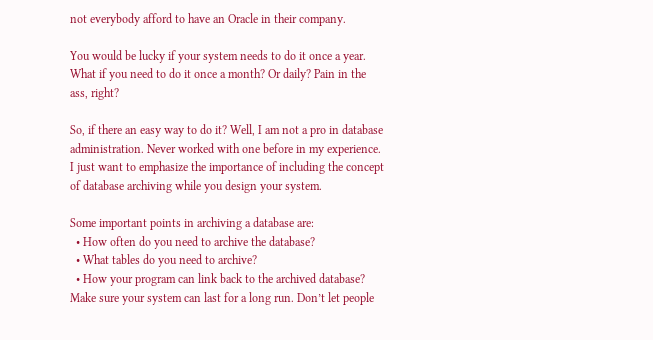not everybody afford to have an Oracle in their company.

You would be lucky if your system needs to do it once a year. What if you need to do it once a month? Or daily? Pain in the ass, right?

So, if there an easy way to do it? Well, I am not a pro in database administration. Never worked with one before in my experience. I just want to emphasize the importance of including the concept of database archiving while you design your system.

Some important points in archiving a database are:
  • How often do you need to archive the database?
  • What tables do you need to archive?
  • How your program can link back to the archived database?
Make sure your system can last for a long run. Don’t let people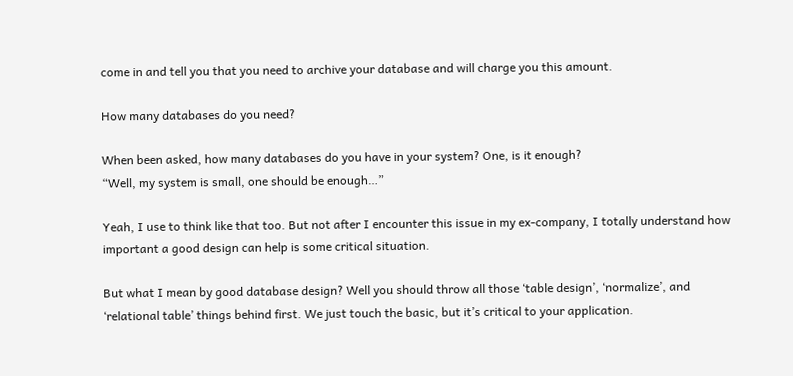come in and tell you that you need to archive your database and will charge you this amount.

How many databases do you need?

When been asked, how many databases do you have in your system? One, is it enough?
“Well, my system is small, one should be enough…”

Yeah, I use to think like that too. But not after I encounter this issue in my ex-company, I totally understand how important a good design can help is some critical situation.

But what I mean by good database design? Well you should throw all those ‘table design’, ‘normalize’, and ‘relational table’ things behind first. We just touch the basic, but it’s critical to your application.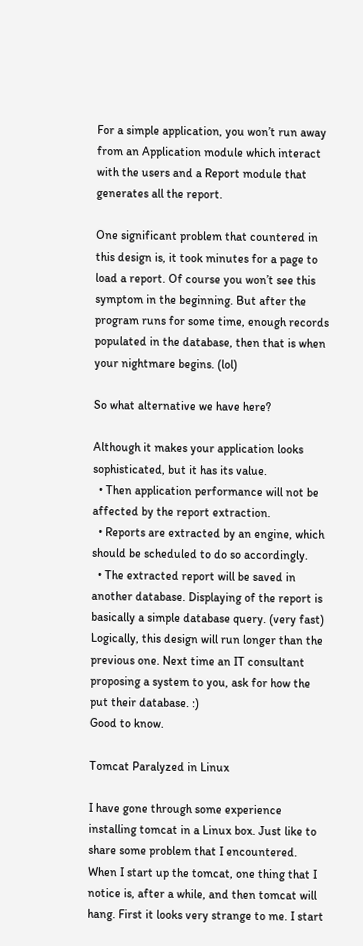For a simple application, you won’t run away from an Application module which interact with the users and a Report module that generates all the report.

One significant problem that countered in this design is, it took minutes for a page to load a report. Of course you won’t see this symptom in the beginning. But after the program runs for some time, enough records populated in the database, then that is when your nightmare begins. (lol)

So what alternative we have here?

Although it makes your application looks sophisticated, but it has its value.
  • Then application performance will not be affected by the report extraction.
  • Reports are extracted by an engine, which should be scheduled to do so accordingly.
  • The extracted report will be saved in another database. Displaying of the report is basically a simple database query. (very fast)
Logically, this design will run longer than the previous one. Next time an IT consultant proposing a system to you, ask for how the put their database. :)
Good to know.

Tomcat Paralyzed in Linux

I have gone through some experience installing tomcat in a Linux box. Just like to share some problem that I encountered.
When I start up the tomcat, one thing that I notice is, after a while, and then tomcat will hang. First it looks very strange to me. I start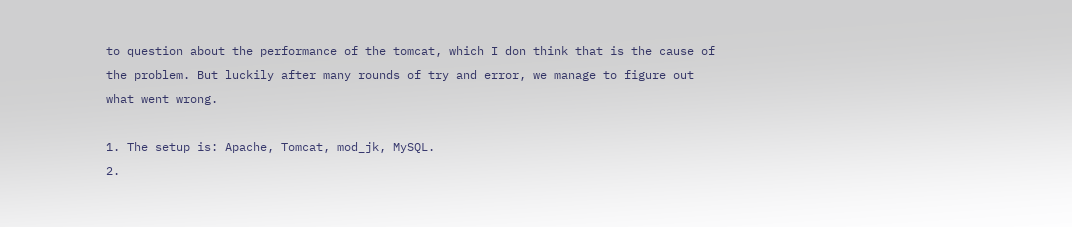to question about the performance of the tomcat, which I don think that is the cause of the problem. But luckily after many rounds of try and error, we manage to figure out what went wrong.

1. The setup is: Apache, Tomcat, mod_jk, MySQL.
2.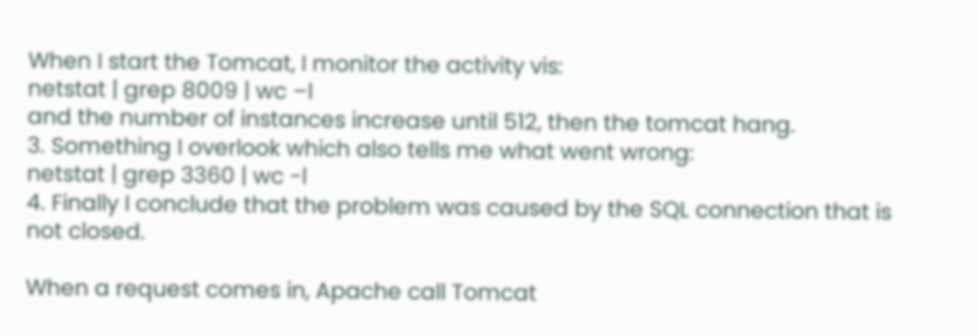When I start the Tomcat, I monitor the activity vis:
netstat | grep 8009 | wc –l
and the number of instances increase until 512, then the tomcat hang.
3. Something I overlook which also tells me what went wrong:
netstat | grep 3360 | wc -l
4. Finally I conclude that the problem was caused by the SQL connection that is not closed.

When a request comes in, Apache call Tomcat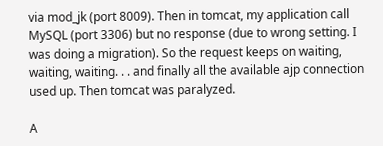via mod_jk (port 8009). Then in tomcat, my application call MySQL (port 3306) but no response (due to wrong setting. I was doing a migration). So the request keeps on waiting, waiting, waiting. . . and finally all the available ajp connection used up. Then tomcat was paralyzed.

A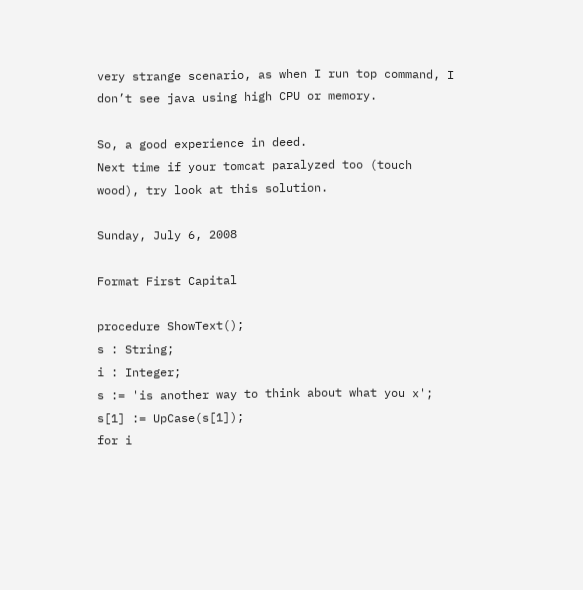very strange scenario, as when I run top command, I don’t see java using high CPU or memory.

So, a good experience in deed.
Next time if your tomcat paralyzed too (touch wood), try look at this solution.

Sunday, July 6, 2008

Format First Capital

procedure ShowText();
s : String;
i : Integer;
s := 'is another way to think about what you x';
s[1] := UpCase(s[1]);
for i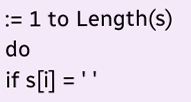:= 1 to Length(s) do
if s[i] = ' '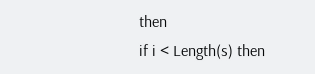then
if i < Length(s) then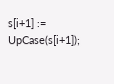s[i+1] := UpCase(s[i+1]);